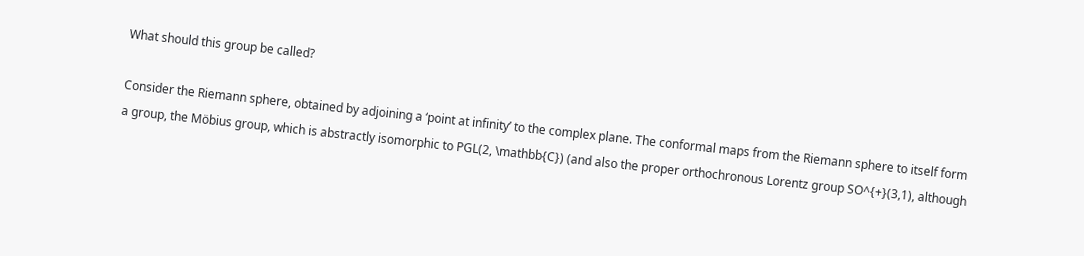What should this group be called?

Consider the Riemann sphere, obtained by adjoining a ‘point at infinity’ to the complex plane. The conformal maps from the Riemann sphere to itself form a group, the Möbius group, which is abstractly isomorphic to PGL(2, \mathbb{C}) (and also the proper orthochronous Lorentz group SO^{+}(3,1), although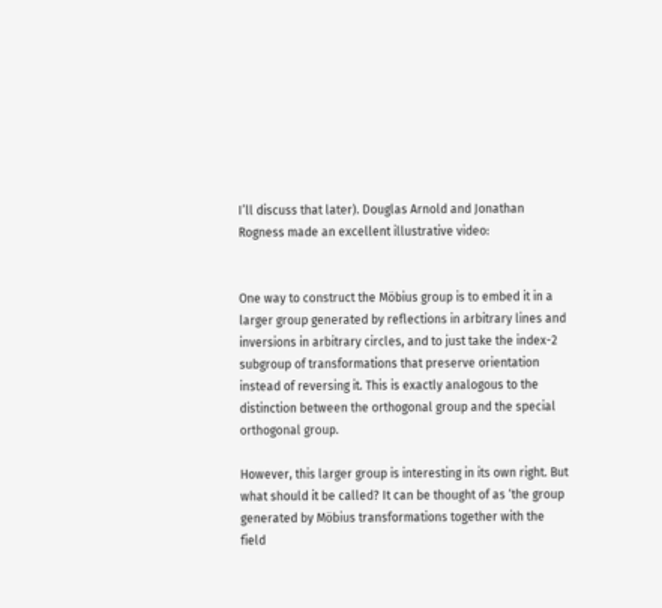I’ll discuss that later). Douglas Arnold and Jonathan Rogness made an excellent illustrative video:


One way to construct the Möbius group is to embed it in a larger group generated by reflections in arbitrary lines and inversions in arbitrary circles, and to just take the index-2 subgroup of transformations that preserve orientation instead of reversing it. This is exactly analogous to the distinction between the orthogonal group and the special orthogonal group.

However, this larger group is interesting in its own right. But what should it be called? It can be thought of as ‘the group generated by Möbius transformations together with the field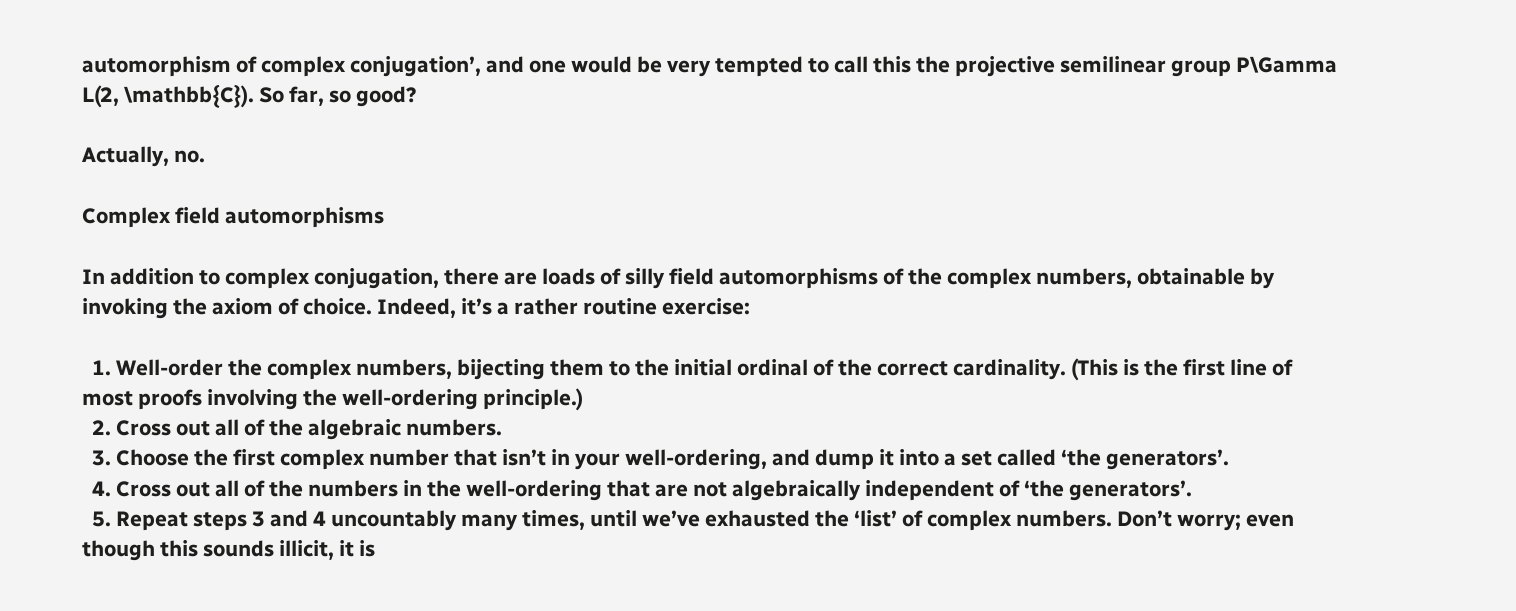automorphism of complex conjugation’, and one would be very tempted to call this the projective semilinear group P\Gamma L(2, \mathbb{C}). So far, so good?

Actually, no.

Complex field automorphisms

In addition to complex conjugation, there are loads of silly field automorphisms of the complex numbers, obtainable by invoking the axiom of choice. Indeed, it’s a rather routine exercise:

  1. Well-order the complex numbers, bijecting them to the initial ordinal of the correct cardinality. (This is the first line of most proofs involving the well-ordering principle.)
  2. Cross out all of the algebraic numbers.
  3. Choose the first complex number that isn’t in your well-ordering, and dump it into a set called ‘the generators’.
  4. Cross out all of the numbers in the well-ordering that are not algebraically independent of ‘the generators’.
  5. Repeat steps 3 and 4 uncountably many times, until we’ve exhausted the ‘list’ of complex numbers. Don’t worry; even though this sounds illicit, it is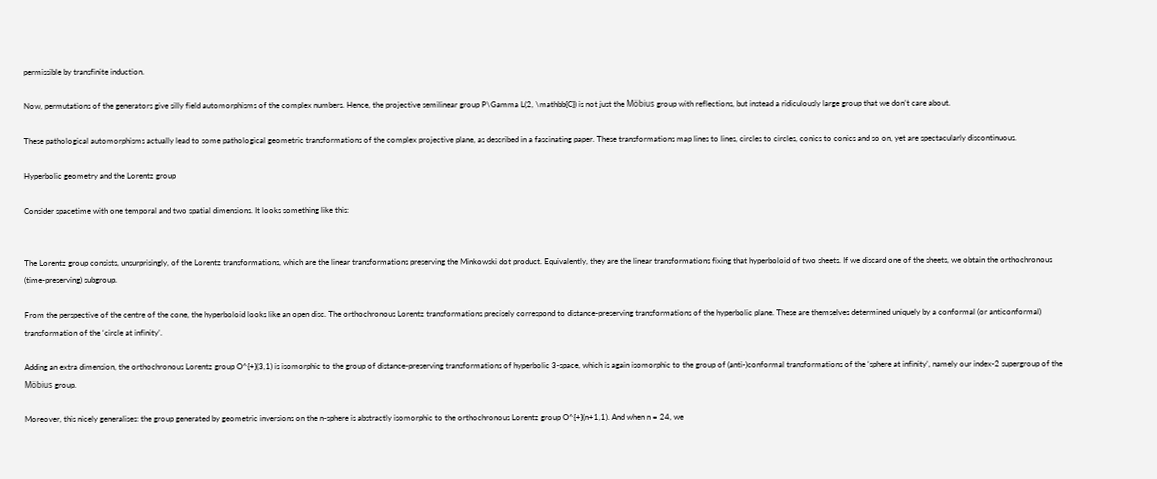permissible by transfinite induction.

Now, permutations of the generators give silly field automorphisms of the complex numbers. Hence, the projective semilinear group P\Gamma L(2, \mathbb{C}) is not just the Möbius group with reflections, but instead a ridiculously large group that we don’t care about.

These pathological automorphisms actually lead to some pathological geometric transformations of the complex projective plane, as described in a fascinating paper. These transformations map lines to lines, circles to circles, conics to conics and so on, yet are spectacularly discontinuous.

Hyperbolic geometry and the Lorentz group

Consider spacetime with one temporal and two spatial dimensions. It looks something like this:


The Lorentz group consists, unsurprisingly, of the Lorentz transformations, which are the linear transformations preserving the Minkowski dot product. Equivalently, they are the linear transformations fixing that hyperboloid of two sheets. If we discard one of the sheets, we obtain the orthochronous (time-preserving) subgroup.

From the perspective of the centre of the cone, the hyperboloid looks like an open disc. The orthochronous Lorentz transformations precisely correspond to distance-preserving transformations of the hyperbolic plane. These are themselves determined uniquely by a conformal (or anticonformal) transformation of the ‘circle at infinity’.

Adding an extra dimension, the orthochronous Lorentz group O^{+}(3,1) is isomorphic to the group of distance-preserving transformations of hyperbolic 3-space, which is again isomorphic to the group of (anti-)conformal transformations of the ‘sphere at infinity’, namely our index-2 supergroup of the Möbius group.

Moreover, this nicely generalises: the group generated by geometric inversions on the n-sphere is abstractly isomorphic to the orthochronous Lorentz group O^{+}(n+1,1). And when n = 24, we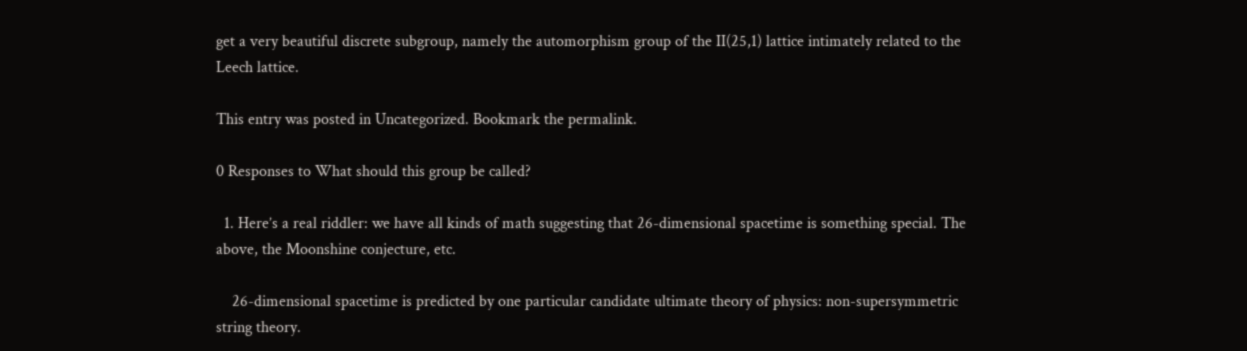get a very beautiful discrete subgroup, namely the automorphism group of the II(25,1) lattice intimately related to the Leech lattice.

This entry was posted in Uncategorized. Bookmark the permalink.

0 Responses to What should this group be called?

  1. Here’s a real riddler: we have all kinds of math suggesting that 26-dimensional spacetime is something special. The above, the Moonshine conjecture, etc.

    26-dimensional spacetime is predicted by one particular candidate ultimate theory of physics: non-supersymmetric string theory.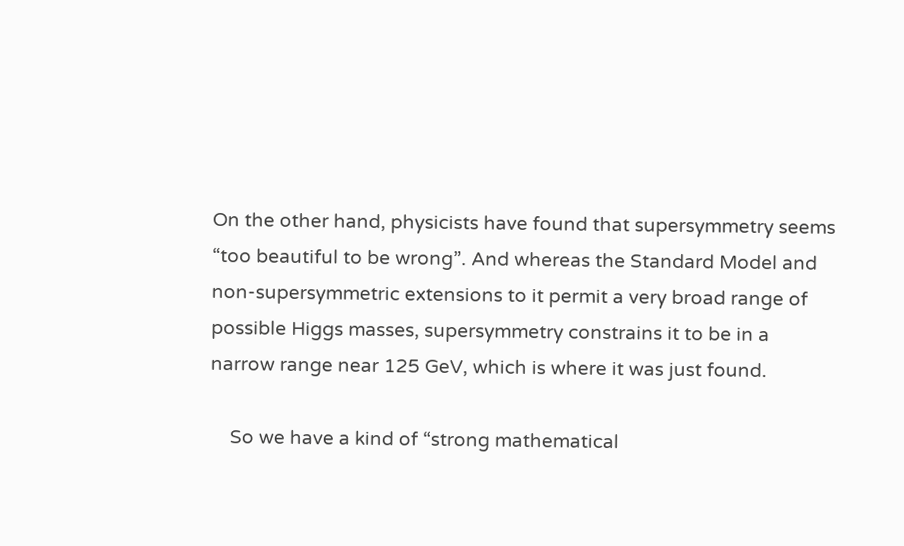On the other hand, physicists have found that supersymmetry seems “too beautiful to be wrong”. And whereas the Standard Model and non-supersymmetric extensions to it permit a very broad range of possible Higgs masses, supersymmetry constrains it to be in a narrow range near 125 GeV, which is where it was just found.

    So we have a kind of “strong mathematical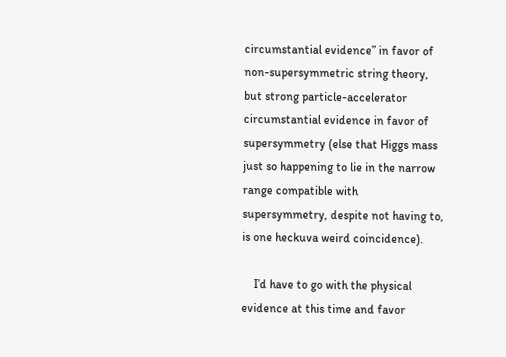circumstantial evidence” in favor of non-supersymmetric string theory, but strong particle-accelerator circumstantial evidence in favor of supersymmetry (else that Higgs mass just so happening to lie in the narrow range compatible with supersymmetry, despite not having to, is one heckuva weird coincidence).

    I’d have to go with the physical evidence at this time and favor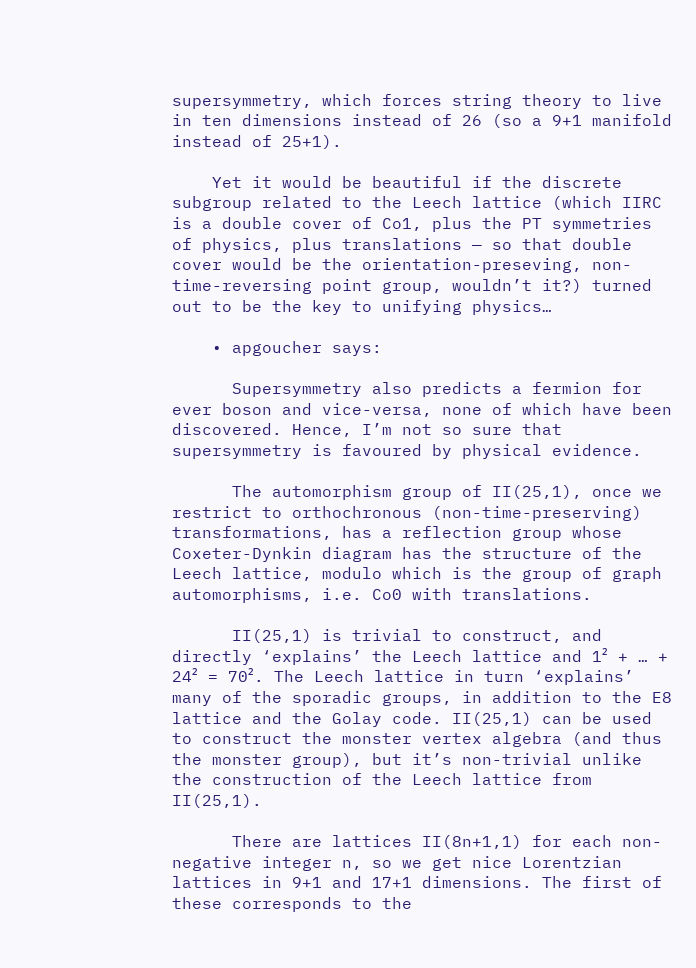supersymmetry, which forces string theory to live in ten dimensions instead of 26 (so a 9+1 manifold instead of 25+1).

    Yet it would be beautiful if the discrete subgroup related to the Leech lattice (which IIRC is a double cover of Co1, plus the PT symmetries of physics, plus translations — so that double cover would be the orientation-preseving, non-time-reversing point group, wouldn’t it?) turned out to be the key to unifying physics…

    • apgoucher says:

      Supersymmetry also predicts a fermion for ever boson and vice-versa, none of which have been discovered. Hence, I’m not so sure that supersymmetry is favoured by physical evidence.

      The automorphism group of II(25,1), once we restrict to orthochronous (non-time-preserving) transformations, has a reflection group whose Coxeter-Dynkin diagram has the structure of the Leech lattice, modulo which is the group of graph automorphisms, i.e. Co0 with translations.

      II(25,1) is trivial to construct, and directly ‘explains’ the Leech lattice and 1² + … + 24² = 70². The Leech lattice in turn ‘explains’ many of the sporadic groups, in addition to the E8 lattice and the Golay code. II(25,1) can be used to construct the monster vertex algebra (and thus the monster group), but it’s non-trivial unlike the construction of the Leech lattice from II(25,1).

      There are lattices II(8n+1,1) for each non-negative integer n, so we get nice Lorentzian lattices in 9+1 and 17+1 dimensions. The first of these corresponds to the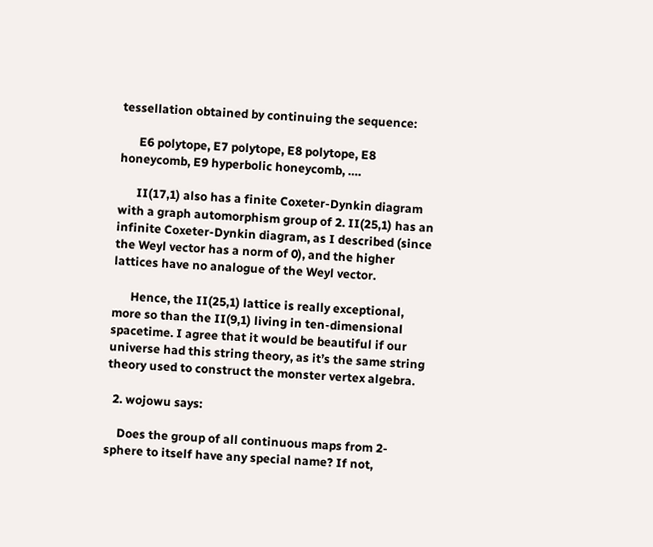tessellation obtained by continuing the sequence:

      E6 polytope, E7 polytope, E8 polytope, E8 honeycomb, E9 hyperbolic honeycomb, ….

      II(17,1) also has a finite Coxeter-Dynkin diagram with a graph automorphism group of 2. II(25,1) has an infinite Coxeter-Dynkin diagram, as I described (since the Weyl vector has a norm of 0), and the higher lattices have no analogue of the Weyl vector.

      Hence, the II(25,1) lattice is really exceptional, more so than the II(9,1) living in ten-dimensional spacetime. I agree that it would be beautiful if our universe had this string theory, as it’s the same string theory used to construct the monster vertex algebra.

  2. wojowu says:

    Does the group of all continuous maps from 2-sphere to itself have any special name? If not,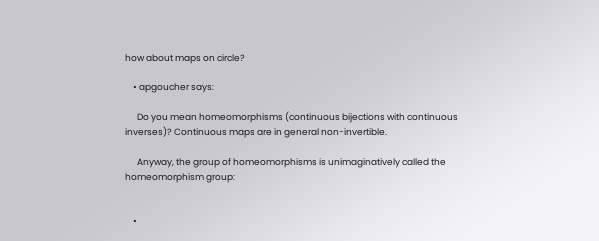how about maps on circle?

    • apgoucher says:

      Do you mean homeomorphisms (continuous bijections with continuous inverses)? Continuous maps are in general non-invertible.

      Anyway, the group of homeomorphisms is unimaginatively called the homeomorphism group:


    •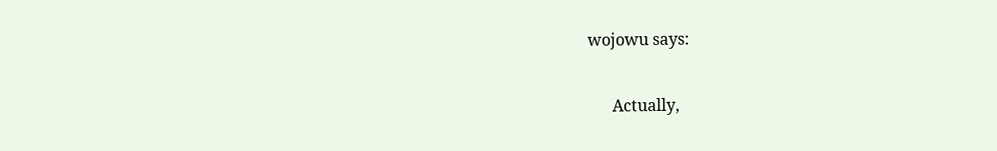wojowu says:

      Actually,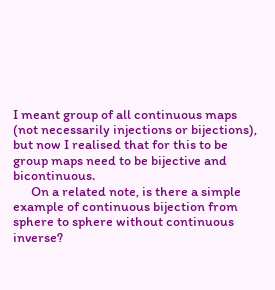I meant group of all continuous maps (not necessarily injections or bijections), but now I realised that for this to be group maps need to be bijective and bicontinuous.
      On a related note, is there a simple example of continuous bijection from sphere to sphere without continuous inverse?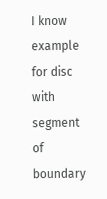I know example for disc with segment of boundary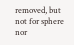removed, but not for sphere nor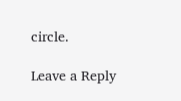circle.

Leave a Reply